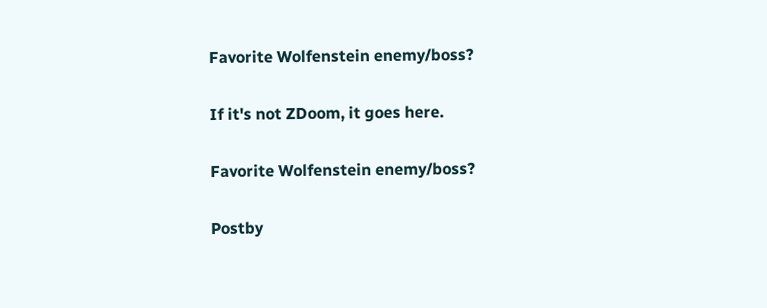Favorite Wolfenstein enemy/boss?

If it's not ZDoom, it goes here.

Favorite Wolfenstein enemy/boss?

Postby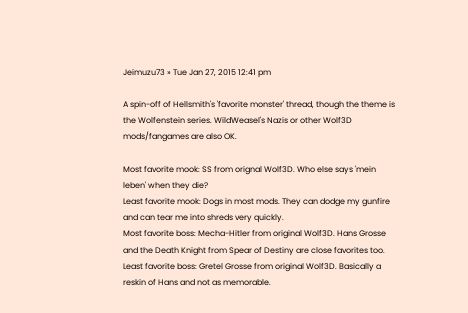Jeimuzu73 » Tue Jan 27, 2015 12:41 pm

A spin-off of Hellsmith's 'favorite monster' thread, though the theme is the Wolfenstein series. WildWeasel's Nazis or other Wolf3D mods/fangames are also OK.

Most favorite mook: SS from orignal Wolf3D. Who else says 'mein leben' when they die?
Least favorite mook: Dogs in most mods. They can dodge my gunfire and can tear me into shreds very quickly.
Most favorite boss: Mecha-Hitler from original Wolf3D. Hans Grosse and the Death Knight from Spear of Destiny are close favorites too.
Least favorite boss: Gretel Grosse from original Wolf3D. Basically a reskin of Hans and not as memorable.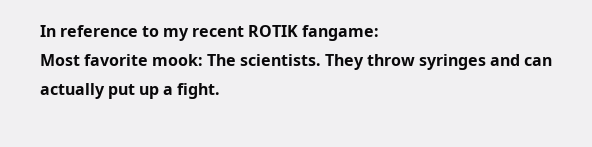In reference to my recent ROTIK fangame:
Most favorite mook: The scientists. They throw syringes and can actually put up a fight.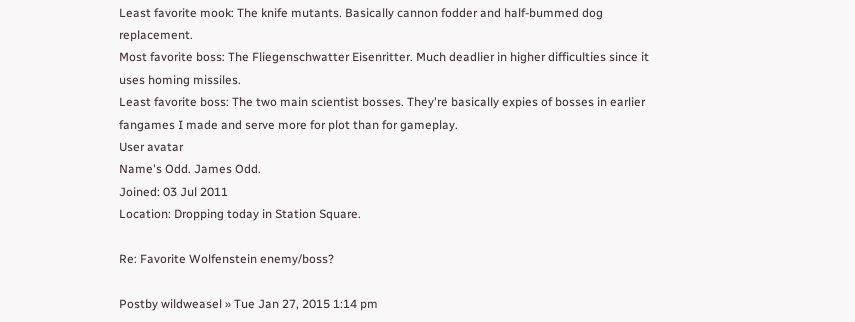Least favorite mook: The knife mutants. Basically cannon fodder and half-bummed dog replacement.
Most favorite boss: The Fliegenschwatter Eisenritter. Much deadlier in higher difficulties since it uses homing missiles.
Least favorite boss: The two main scientist bosses. They're basically expies of bosses in earlier fangames I made and serve more for plot than for gameplay.
User avatar
Name's Odd. James Odd.
Joined: 03 Jul 2011
Location: Dropping today in Station Square.

Re: Favorite Wolfenstein enemy/boss?

Postby wildweasel » Tue Jan 27, 2015 1:14 pm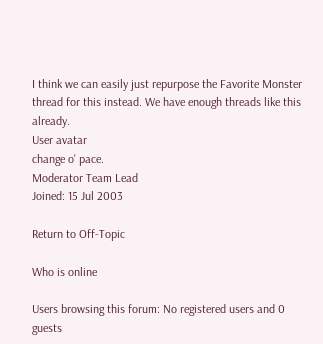I think we can easily just repurpose the Favorite Monster thread for this instead. We have enough threads like this already.
User avatar
change o' pace.
Moderator Team Lead
Joined: 15 Jul 2003

Return to Off-Topic

Who is online

Users browsing this forum: No registered users and 0 guests